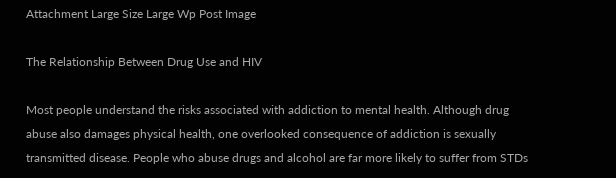Attachment Large Size Large Wp Post Image

The Relationship Between Drug Use and HIV

Most people understand the risks associated with addiction to mental health. Although drug abuse also damages physical health, one overlooked consequence of addiction is sexually transmitted disease. People who abuse drugs and alcohol are far more likely to suffer from STDs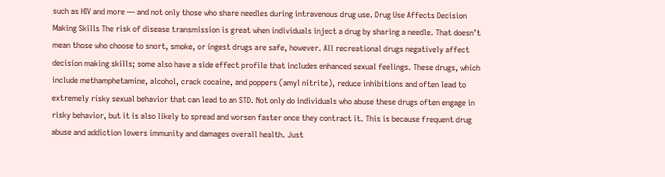such as HIV and more — and not only those who share needles during intravenous drug use. Drug Use Affects Decision Making Skills The risk of disease transmission is great when individuals inject a drug by sharing a needle. That doesn’t mean those who choose to snort, smoke, or ingest drugs are safe, however. All recreational drugs negatively affect decision making skills; some also have a side effect profile that includes enhanced sexual feelings. These drugs, which include methamphetamine, alcohol, crack cocaine, and poppers (amyl nitrite), reduce inhibitions and often lead to extremely risky sexual behavior that can lead to an STD. Not only do individuals who abuse these drugs often engage in risky behavior, but it is also likely to spread and worsen faster once they contract it. This is because frequent drug abuse and addiction lowers immunity and damages overall health. Just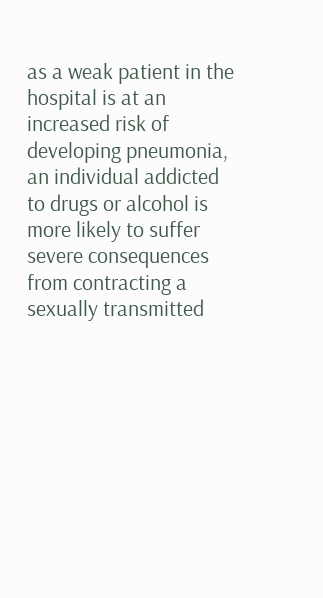as a weak patient in the hospital is at an increased risk of developing pneumonia, an individual addicted to drugs or alcohol is more likely to suffer severe consequences from contracting a sexually transmitted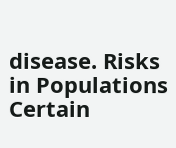disease. Risks in Populations Certain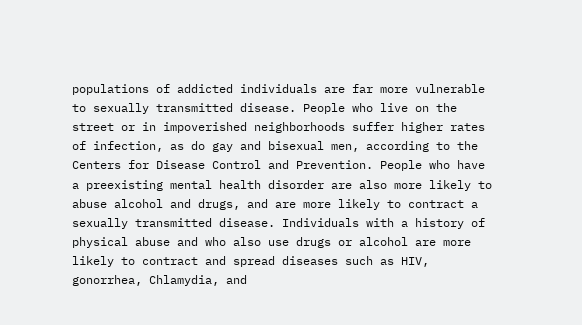populations of addicted individuals are far more vulnerable to sexually transmitted disease. People who live on the street or in impoverished neighborhoods suffer higher rates of infection, as do gay and bisexual men, according to the Centers for Disease Control and Prevention. People who have a preexisting mental health disorder are also more likely to abuse alcohol and drugs, and are more likely to contract a sexually transmitted disease. Individuals with a history of physical abuse and who also use drugs or alcohol are more likely to contract and spread diseases such as HIV, gonorrhea, Chlamydia, and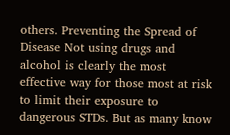others. Preventing the Spread of Disease Not using drugs and alcohol is clearly the most effective way for those most at risk to limit their exposure to dangerous STDs. But as many know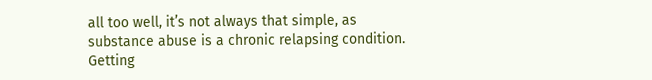all too well, it’s not always that simple, as substance abuse is a chronic relapsing condition. Getting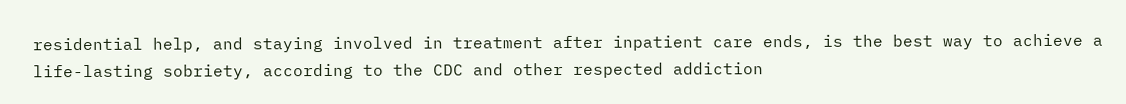residential help, and staying involved in treatment after inpatient care ends, is the best way to achieve a life-lasting sobriety, according to the CDC and other respected addiction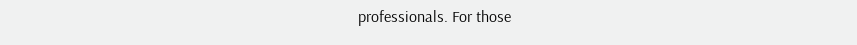professionals. For those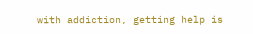with addiction, getting help is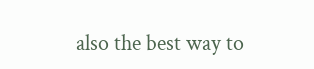also the best way to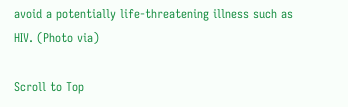avoid a potentially life-threatening illness such as HIV. (Photo via)

Scroll to Top